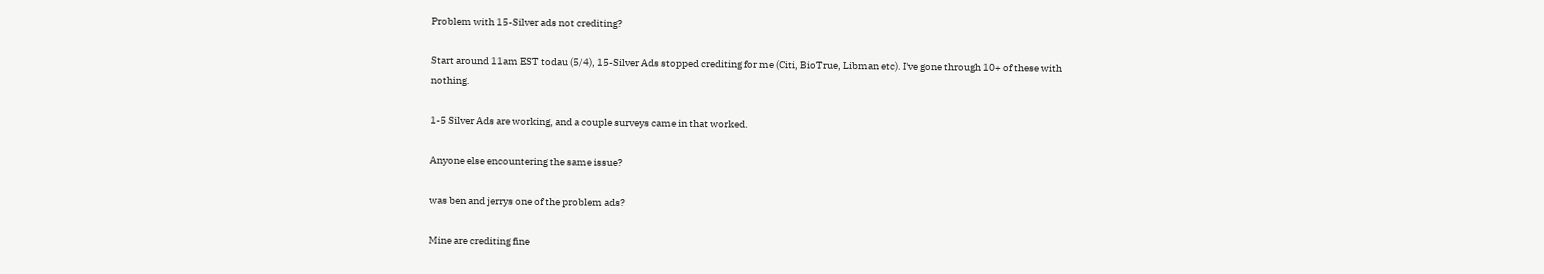Problem with 15-Silver ads not crediting?

Start around 11am EST todau (5/4), 15-Silver Ads stopped crediting for me (Citi, BioTrue, Libman etc). I've gone through 10+ of these with nothing.

1-5 Silver Ads are working, and a couple surveys came in that worked.

Anyone else encountering the same issue?

was ben and jerrys one of the problem ads?

Mine are crediting fine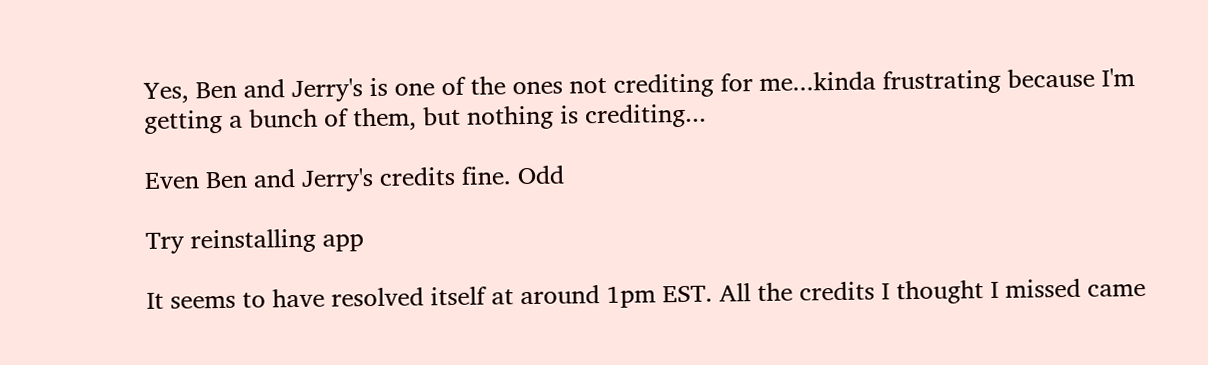Yes, Ben and Jerry's is one of the ones not crediting for me...kinda frustrating because I'm getting a bunch of them, but nothing is crediting...

Even Ben and Jerry's credits fine. Odd

Try reinstalling app

It seems to have resolved itself at around 1pm EST. All the credits I thought I missed came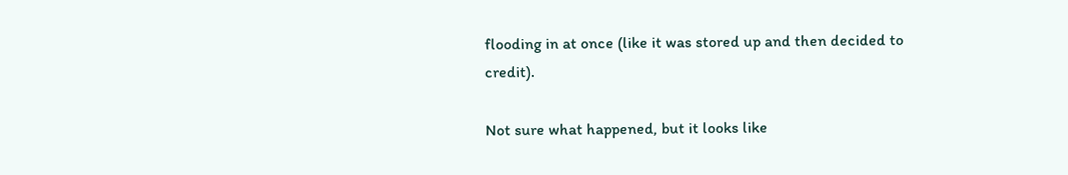flooding in at once (like it was stored up and then decided to credit).

Not sure what happened, but it looks like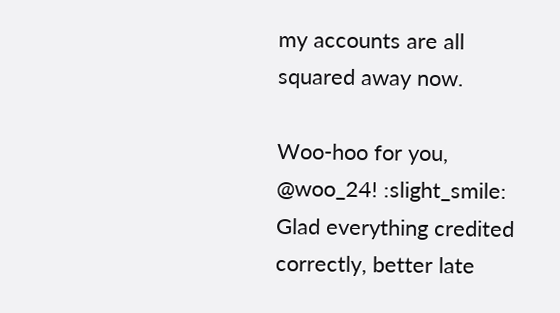my accounts are all squared away now.

Woo-hoo for you, @woo_24! :slight_smile: Glad everything credited correctly, better late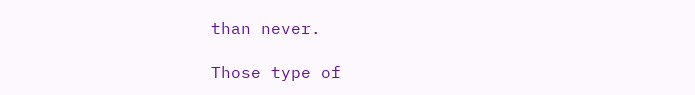than never.

Those type of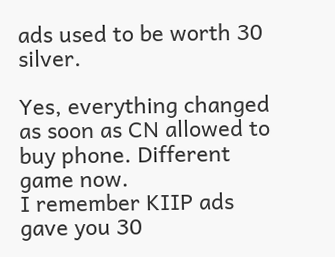ads used to be worth 30 silver.

Yes, everything changed as soon as CN allowed to buy phone. Different game now.
I remember KIIP ads gave you 30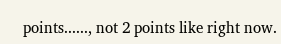points......, not 2 points like right now.